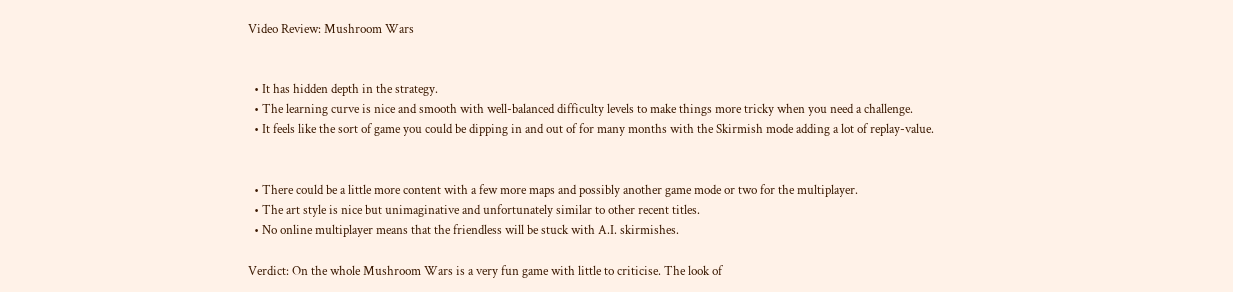Video Review: Mushroom Wars


  • It has hidden depth in the strategy.
  • The learning curve is nice and smooth with well-balanced difficulty levels to make things more tricky when you need a challenge.
  • It feels like the sort of game you could be dipping in and out of for many months with the Skirmish mode adding a lot of replay-value.


  • There could be a little more content with a few more maps and possibly another game mode or two for the multiplayer.
  • The art style is nice but unimaginative and unfortunately similar to other recent titles.
  • No online multiplayer means that the friendless will be stuck with A.I. skirmishes.

Verdict: On the whole Mushroom Wars is a very fun game with little to criticise. The look of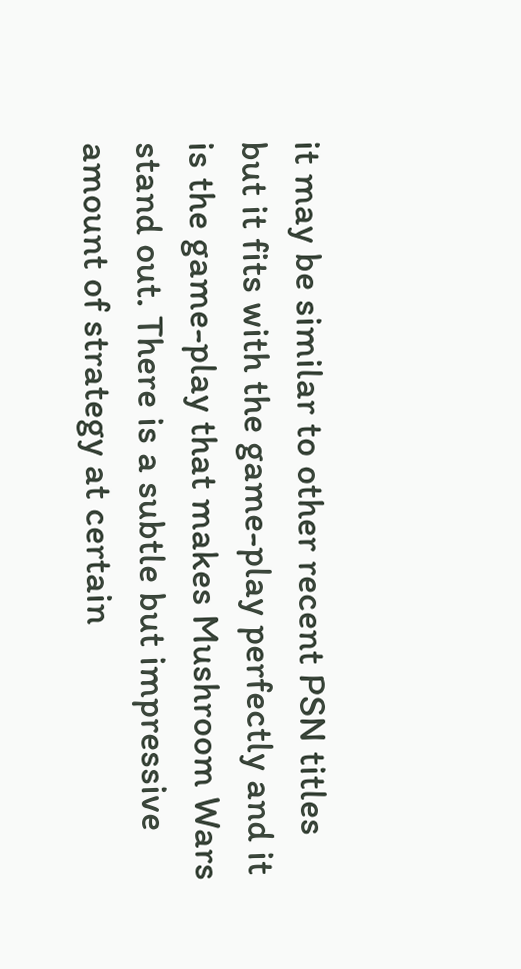it may be similar to other recent PSN titles but it fits with the game-play perfectly and it is the game-play that makes Mushroom Wars stand out. There is a subtle but impressive amount of strategy at certain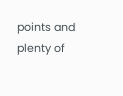points and plenty of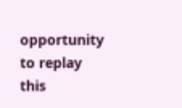opportunity to replay this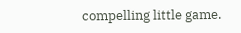compelling little game.